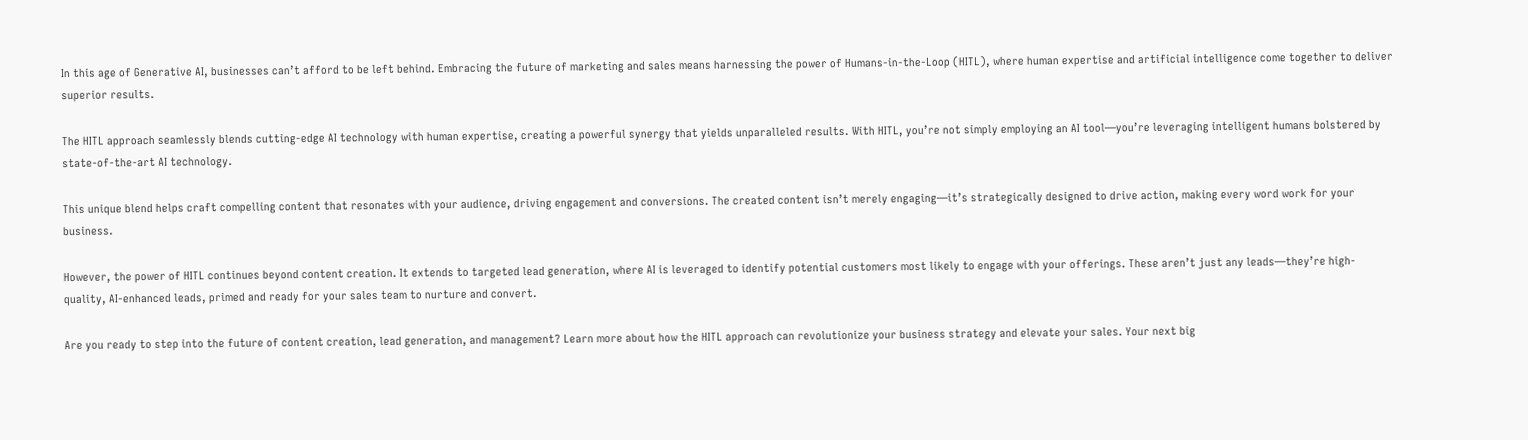In this age of Generative AI, businesses can’t afford to be left behind. Embracing the future of marketing and sales means harnessing the power of Humans-in-the-Loop (HITL), where human expertise and artificial intelligence come together to deliver superior results.

The HITL approach seamlessly blends cutting-edge AI technology with human expertise, creating a powerful synergy that yields unparalleled results. With HITL, you’re not simply employing an AI tool—you’re leveraging intelligent humans bolstered by state-of-the-art AI technology.

This unique blend helps craft compelling content that resonates with your audience, driving engagement and conversions. The created content isn’t merely engaging—it’s strategically designed to drive action, making every word work for your business.

However, the power of HITL continues beyond content creation. It extends to targeted lead generation, where AI is leveraged to identify potential customers most likely to engage with your offerings. These aren’t just any leads—they’re high-quality, AI-enhanced leads, primed and ready for your sales team to nurture and convert.

Are you ready to step into the future of content creation, lead generation, and management? Learn more about how the HITL approach can revolutionize your business strategy and elevate your sales. Your next big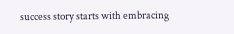success story starts with embracing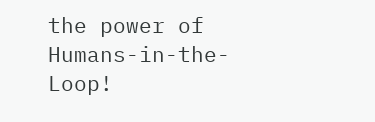the power of Humans-in-the-Loop!